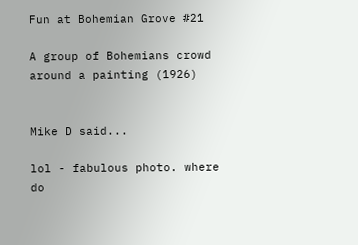Fun at Bohemian Grove #21

A group of Bohemians crowd around a painting (1926)


Mike D said...

lol - fabulous photo. where do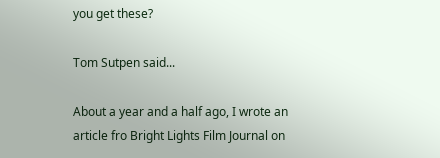you get these?

Tom Sutpen said...

About a year and a half ago, I wrote an article fro Bright Lights Film Journal on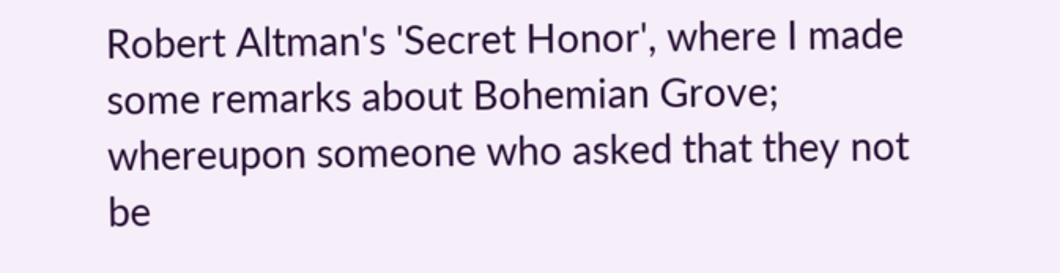Robert Altman's 'Secret Honor', where I made some remarks about Bohemian Grove; whereupon someone who asked that they not be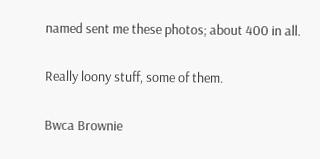named sent me these photos; about 400 in all.

Really loony stuff, some of them.

Bwca Brownie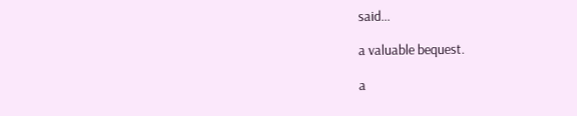said...

a valuable bequest.

a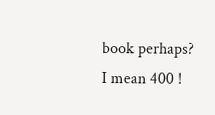book perhaps? I mean 400 !